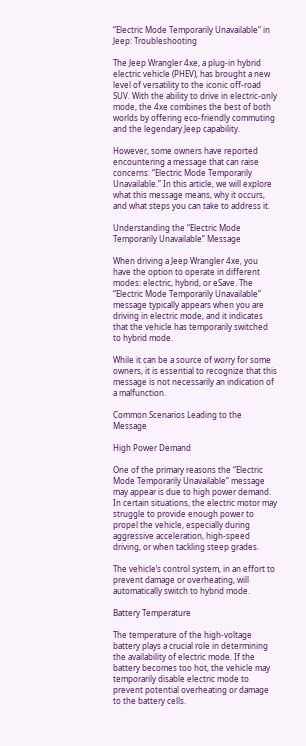“Electric Mode Temporarily Unavailable” in Jeep: Troubleshooting

The Jeep Wrangler 4xe, a plug-in hybrid electric vehicle (PHEV), has brought a new level of versatility to the iconic off-road SUV. With the ability to drive in electric-only mode, the 4xe combines the best of both worlds by offering eco-friendly commuting and the legendary Jeep capability.

However, some owners have reported encountering a message that can raise concerns: “Electric Mode Temporarily Unavailable.” In this article, we will explore what this message means, why it occurs, and what steps you can take to address it.

Understanding the “Electric Mode Temporarily Unavailable” Message

When driving a Jeep Wrangler 4xe, you have the option to operate in different modes: electric, hybrid, or eSave. The “Electric Mode Temporarily Unavailable” message typically appears when you are driving in electric mode, and it indicates that the vehicle has temporarily switched to hybrid mode.

While it can be a source of worry for some owners, it is essential to recognize that this message is not necessarily an indication of a malfunction.

Common Scenarios Leading to the Message

High Power Demand

One of the primary reasons the “Electric Mode Temporarily Unavailable” message may appear is due to high power demand. In certain situations, the electric motor may struggle to provide enough power to propel the vehicle, especially during aggressive acceleration, high-speed driving, or when tackling steep grades.

The vehicle’s control system, in an effort to prevent damage or overheating, will automatically switch to hybrid mode.

Battery Temperature

The temperature of the high-voltage battery plays a crucial role in determining the availability of electric mode. If the battery becomes too hot, the vehicle may temporarily disable electric mode to prevent potential overheating or damage to the battery cells.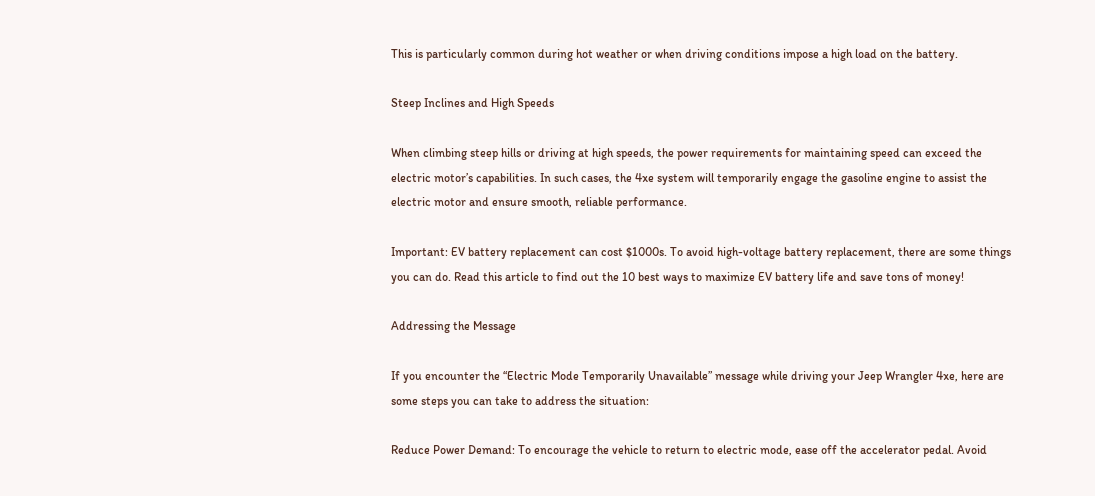This is particularly common during hot weather or when driving conditions impose a high load on the battery.

Steep Inclines and High Speeds

When climbing steep hills or driving at high speeds, the power requirements for maintaining speed can exceed the electric motor’s capabilities. In such cases, the 4xe system will temporarily engage the gasoline engine to assist the electric motor and ensure smooth, reliable performance.

Important: EV battery replacement can cost $1000s. To avoid high-voltage battery replacement, there are some things you can do. Read this article to find out the 10 best ways to maximize EV battery life and save tons of money!

Addressing the Message

If you encounter the “Electric Mode Temporarily Unavailable” message while driving your Jeep Wrangler 4xe, here are some steps you can take to address the situation:

Reduce Power Demand: To encourage the vehicle to return to electric mode, ease off the accelerator pedal. Avoid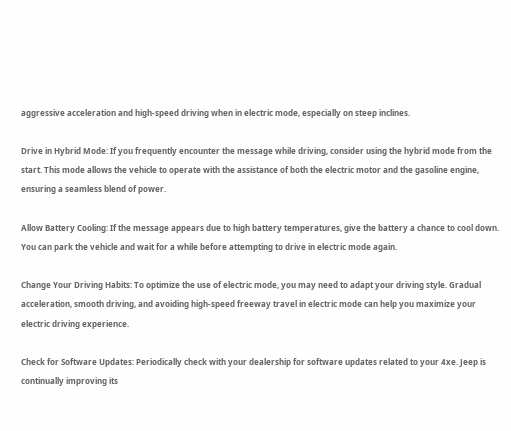aggressive acceleration and high-speed driving when in electric mode, especially on steep inclines.

Drive in Hybrid Mode: If you frequently encounter the message while driving, consider using the hybrid mode from the start. This mode allows the vehicle to operate with the assistance of both the electric motor and the gasoline engine, ensuring a seamless blend of power.

Allow Battery Cooling: If the message appears due to high battery temperatures, give the battery a chance to cool down. You can park the vehicle and wait for a while before attempting to drive in electric mode again.

Change Your Driving Habits: To optimize the use of electric mode, you may need to adapt your driving style. Gradual acceleration, smooth driving, and avoiding high-speed freeway travel in electric mode can help you maximize your electric driving experience.

Check for Software Updates: Periodically check with your dealership for software updates related to your 4xe. Jeep is continually improving its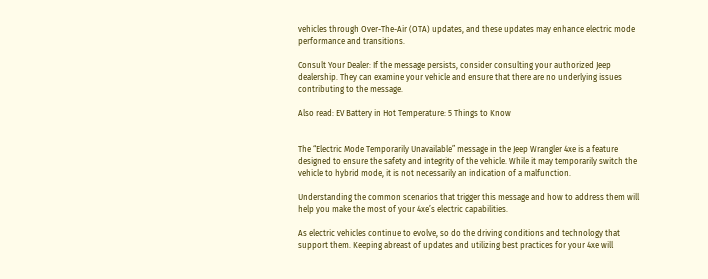vehicles through Over-The-Air (OTA) updates, and these updates may enhance electric mode performance and transitions.

Consult Your Dealer: If the message persists, consider consulting your authorized Jeep dealership. They can examine your vehicle and ensure that there are no underlying issues contributing to the message.

Also read: EV Battery in Hot Temperature: 5 Things to Know


The “Electric Mode Temporarily Unavailable” message in the Jeep Wrangler 4xe is a feature designed to ensure the safety and integrity of the vehicle. While it may temporarily switch the vehicle to hybrid mode, it is not necessarily an indication of a malfunction.

Understanding the common scenarios that trigger this message and how to address them will help you make the most of your 4xe’s electric capabilities.

As electric vehicles continue to evolve, so do the driving conditions and technology that support them. Keeping abreast of updates and utilizing best practices for your 4xe will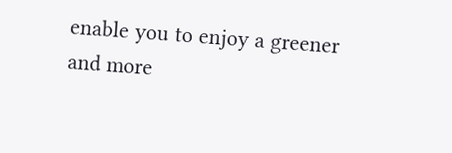enable you to enjoy a greener and more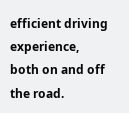efficient driving experience, both on and off the road.